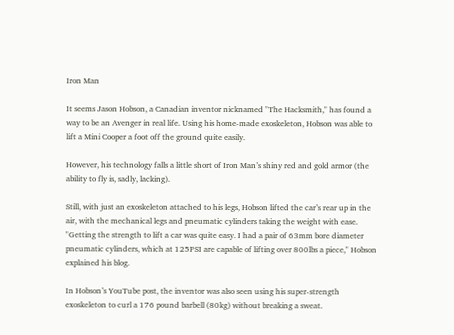Iron Man

It seems Jason Hobson, a Canadian inventor nicknamed "The Hacksmith," has found a way to be an Avenger in real life. Using his home-made exoskeleton, Hobson was able to lift a Mini Cooper a foot off the ground quite easily.

However, his technology falls a little short of Iron Man’s shiny red and gold armor (the ability to fly is, sadly, lacking).

Still, with just an exoskeleton attached to his legs, Hobson lifted the car’s rear up in the air, with the mechanical legs and pneumatic cylinders taking the weight with ease. "Getting the strength to lift a car was quite easy. I had a pair of 63mm bore diameter pneumatic cylinders, which at 125PSI are capable of lifting over 800lbs a piece," Hobson explained his blog.

In Hobson’s YouTube post, the inventor was also seen using his super-strength exoskeleton to curl a 176 pound barbell (80kg) without breaking a sweat.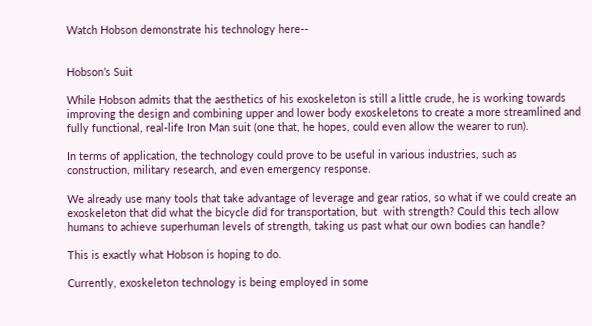Watch Hobson demonstrate his technology here--


Hobson’s Suit

While Hobson admits that the aesthetics of his exoskeleton is still a little crude, he is working towards improving the design and combining upper and lower body exoskeletons to create a more streamlined and fully functional, real-life Iron Man suit (one that, he hopes, could even allow the wearer to run).

In terms of application, the technology could prove to be useful in various industries, such as construction, military research, and even emergency response.

We already use many tools that take advantage of leverage and gear ratios, so what if we could create an exoskeleton that did what the bicycle did for transportation, but  with strength? Could this tech allow humans to achieve superhuman levels of strength, taking us past what our own bodies can handle?

This is exactly what Hobson is hoping to do.

Currently, exoskeleton technology is being employed in some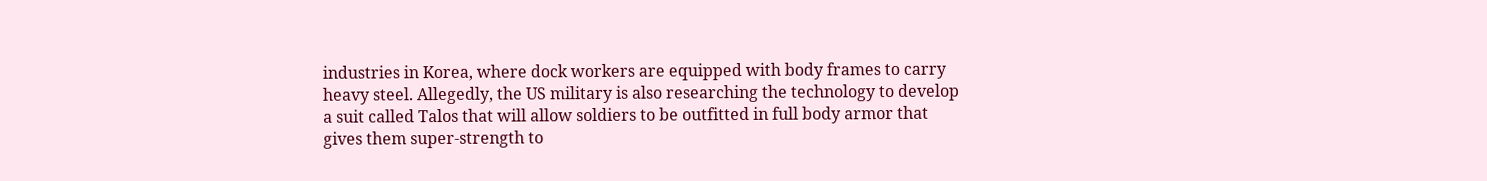industries in Korea, where dock workers are equipped with body frames to carry heavy steel. Allegedly, the US military is also researching the technology to develop a suit called Talos that will allow soldiers to be outfitted in full body armor that gives them super-strength to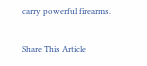carry powerful firearms.

Share This Article